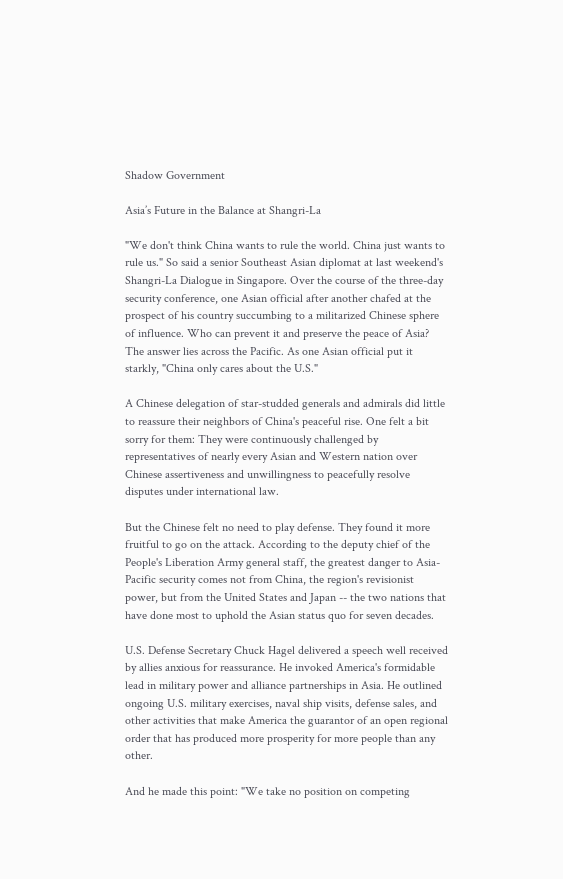Shadow Government

Asia’s Future in the Balance at Shangri-La

"We don't think China wants to rule the world. China just wants to rule us." So said a senior Southeast Asian diplomat at last weekend's Shangri-La Dialogue in Singapore. Over the course of the three-day security conference, one Asian official after another chafed at the prospect of his country succumbing to a militarized Chinese sphere of influence. Who can prevent it and preserve the peace of Asia? The answer lies across the Pacific. As one Asian official put it starkly, "China only cares about the U.S."

A Chinese delegation of star-studded generals and admirals did little to reassure their neighbors of China's peaceful rise. One felt a bit sorry for them: They were continuously challenged by representatives of nearly every Asian and Western nation over Chinese assertiveness and unwillingness to peacefully resolve disputes under international law.

But the Chinese felt no need to play defense. They found it more fruitful to go on the attack. According to the deputy chief of the People's Liberation Army general staff, the greatest danger to Asia-Pacific security comes not from China, the region's revisionist power, but from the United States and Japan -- the two nations that have done most to uphold the Asian status quo for seven decades.

U.S. Defense Secretary Chuck Hagel delivered a speech well received by allies anxious for reassurance. He invoked America's formidable lead in military power and alliance partnerships in Asia. He outlined ongoing U.S. military exercises, naval ship visits, defense sales, and other activities that make America the guarantor of an open regional order that has produced more prosperity for more people than any other.

And he made this point: "We take no position on competing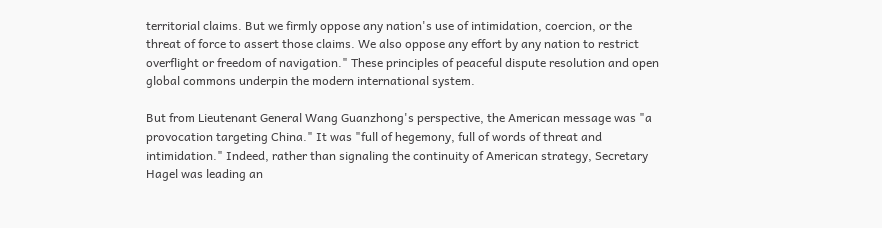territorial claims. But we firmly oppose any nation's use of intimidation, coercion, or the threat of force to assert those claims. We also oppose any effort by any nation to restrict overflight or freedom of navigation." These principles of peaceful dispute resolution and open global commons underpin the modern international system.

But from Lieutenant General Wang Guanzhong's perspective, the American message was "a provocation targeting China." It was "full of hegemony, full of words of threat and intimidation." Indeed, rather than signaling the continuity of American strategy, Secretary Hagel was leading an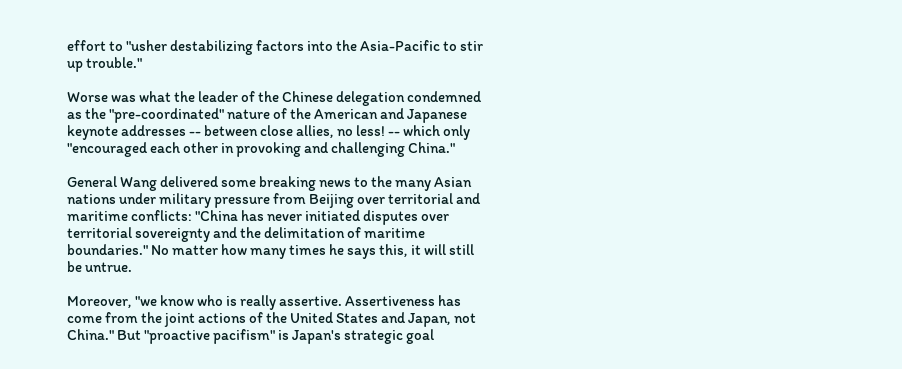effort to "usher destabilizing factors into the Asia-Pacific to stir up trouble."

Worse was what the leader of the Chinese delegation condemned as the "pre-coordinated" nature of the American and Japanese keynote addresses -- between close allies, no less! -- which only "encouraged each other in provoking and challenging China."

General Wang delivered some breaking news to the many Asian nations under military pressure from Beijing over territorial and maritime conflicts: "China has never initiated disputes over territorial sovereignty and the delimitation of maritime boundaries." No matter how many times he says this, it will still be untrue.

Moreover, "we know who is really assertive. Assertiveness has come from the joint actions of the United States and Japan, not China." But "proactive pacifism" is Japan's strategic goal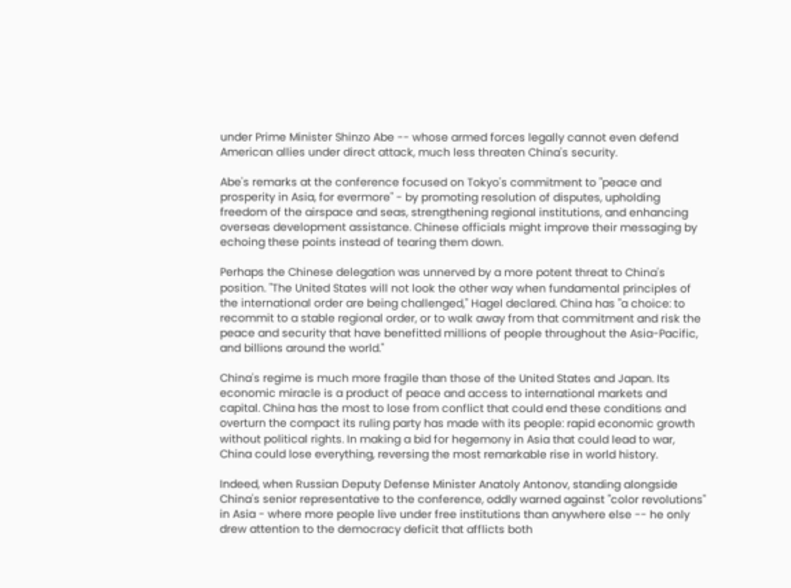under Prime Minister Shinzo Abe -- whose armed forces legally cannot even defend American allies under direct attack, much less threaten China's security.

Abe's remarks at the conference focused on Tokyo's commitment to "peace and prosperity in Asia, for evermore" - by promoting resolution of disputes, upholding freedom of the airspace and seas, strengthening regional institutions, and enhancing overseas development assistance. Chinese officials might improve their messaging by echoing these points instead of tearing them down.

Perhaps the Chinese delegation was unnerved by a more potent threat to China's position. "The United States will not look the other way when fundamental principles of the international order are being challenged," Hagel declared. China has "a choice: to recommit to a stable regional order, or to walk away from that commitment and risk the peace and security that have benefitted millions of people throughout the Asia-Pacific, and billions around the world."

China's regime is much more fragile than those of the United States and Japan. Its economic miracle is a product of peace and access to international markets and capital. China has the most to lose from conflict that could end these conditions and overturn the compact its ruling party has made with its people: rapid economic growth without political rights. In making a bid for hegemony in Asia that could lead to war, China could lose everything, reversing the most remarkable rise in world history.

Indeed, when Russian Deputy Defense Minister Anatoly Antonov, standing alongside China's senior representative to the conference, oddly warned against "color revolutions" in Asia - where more people live under free institutions than anywhere else -- he only drew attention to the democracy deficit that afflicts both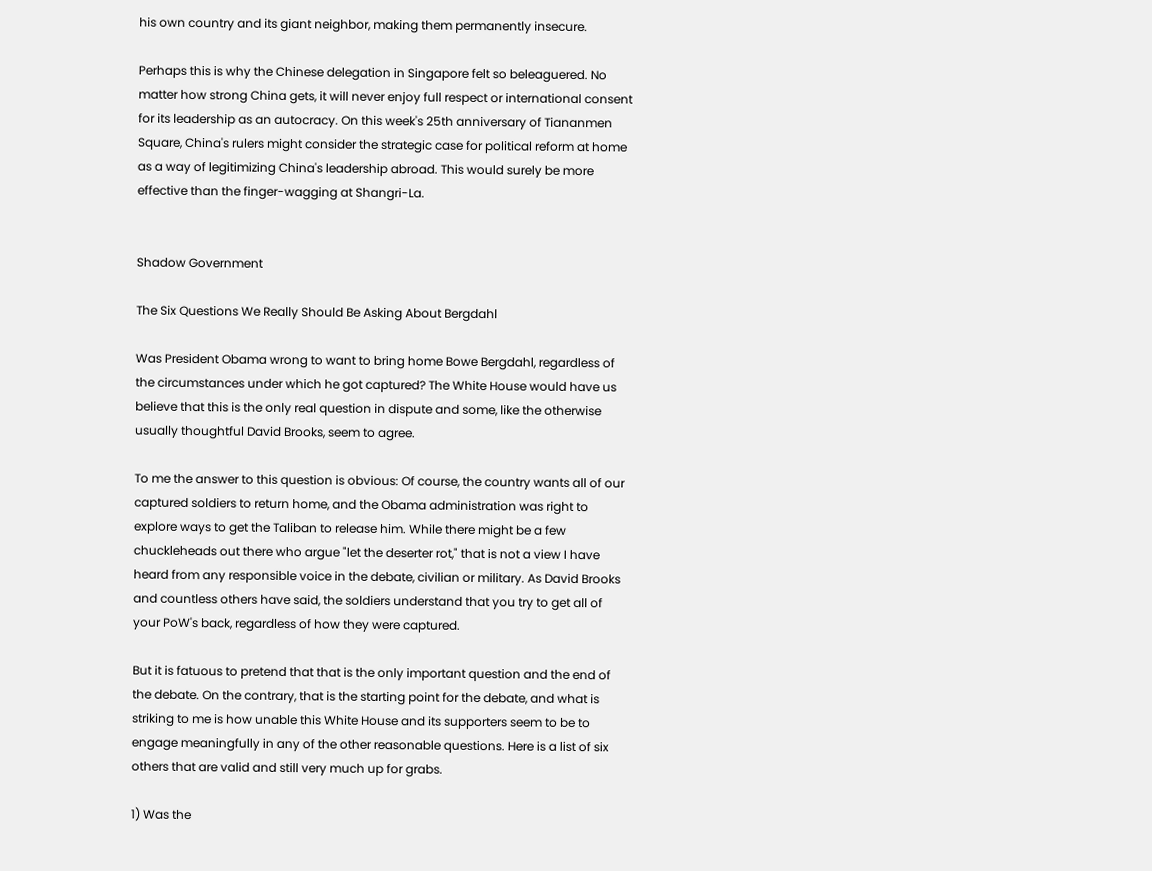his own country and its giant neighbor, making them permanently insecure.

Perhaps this is why the Chinese delegation in Singapore felt so beleaguered. No matter how strong China gets, it will never enjoy full respect or international consent for its leadership as an autocracy. On this week's 25th anniversary of Tiananmen Square, China's rulers might consider the strategic case for political reform at home as a way of legitimizing China's leadership abroad. This would surely be more effective than the finger-wagging at Shangri-La.


Shadow Government

The Six Questions We Really Should Be Asking About Bergdahl

Was President Obama wrong to want to bring home Bowe Bergdahl, regardless of the circumstances under which he got captured? The White House would have us believe that this is the only real question in dispute and some, like the otherwise usually thoughtful David Brooks, seem to agree.

To me the answer to this question is obvious: Of course, the country wants all of our captured soldiers to return home, and the Obama administration was right to explore ways to get the Taliban to release him. While there might be a few chuckleheads out there who argue "let the deserter rot," that is not a view I have heard from any responsible voice in the debate, civilian or military. As David Brooks and countless others have said, the soldiers understand that you try to get all of your PoW's back, regardless of how they were captured.

But it is fatuous to pretend that that is the only important question and the end of the debate. On the contrary, that is the starting point for the debate, and what is striking to me is how unable this White House and its supporters seem to be to engage meaningfully in any of the other reasonable questions. Here is a list of six others that are valid and still very much up for grabs.

1) Was the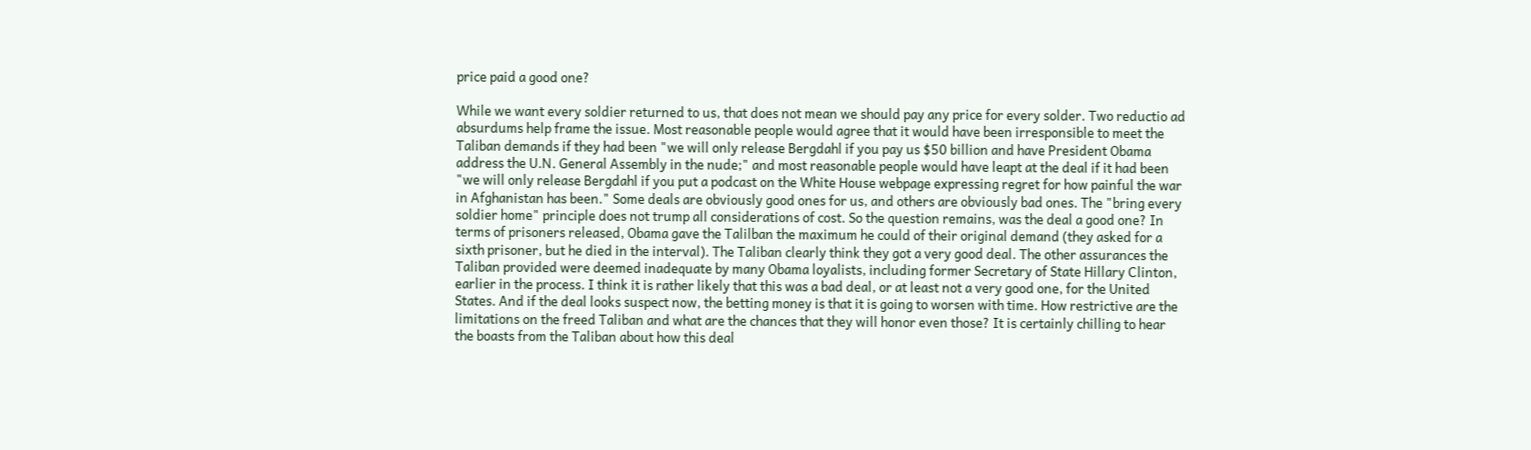price paid a good one?

While we want every soldier returned to us, that does not mean we should pay any price for every solder. Two reductio ad absurdums help frame the issue. Most reasonable people would agree that it would have been irresponsible to meet the Taliban demands if they had been "we will only release Bergdahl if you pay us $50 billion and have President Obama address the U.N. General Assembly in the nude;" and most reasonable people would have leapt at the deal if it had been "we will only release Bergdahl if you put a podcast on the White House webpage expressing regret for how painful the war in Afghanistan has been." Some deals are obviously good ones for us, and others are obviously bad ones. The "bring every soldier home" principle does not trump all considerations of cost. So the question remains, was the deal a good one? In terms of prisoners released, Obama gave the Talilban the maximum he could of their original demand (they asked for a sixth prisoner, but he died in the interval). The Taliban clearly think they got a very good deal. The other assurances the Taliban provided were deemed inadequate by many Obama loyalists, including former Secretary of State Hillary Clinton, earlier in the process. I think it is rather likely that this was a bad deal, or at least not a very good one, for the United States. And if the deal looks suspect now, the betting money is that it is going to worsen with time. How restrictive are the limitations on the freed Taliban and what are the chances that they will honor even those? It is certainly chilling to hear the boasts from the Taliban about how this deal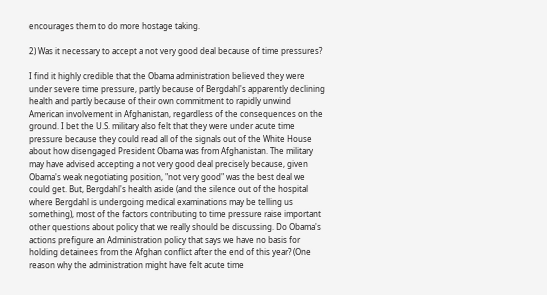encourages them to do more hostage taking.

2) Was it necessary to accept a not very good deal because of time pressures?

I find it highly credible that the Obama administration believed they were under severe time pressure, partly because of Bergdahl's apparently declining health and partly because of their own commitment to rapidly unwind American involvement in Afghanistan, regardless of the consequences on the ground. I bet the U.S. military also felt that they were under acute time pressure because they could read all of the signals out of the White House about how disengaged President Obama was from Afghanistan. The military may have advised accepting a not very good deal precisely because, given Obama's weak negotiating position, "not very good" was the best deal we could get. But, Bergdahl's health aside (and the silence out of the hospital where Bergdahl is undergoing medical examinations may be telling us something), most of the factors contributing to time pressure raise important other questions about policy that we really should be discussing. Do Obama's actions prefigure an Administration policy that says we have no basis for holding detainees from the Afghan conflict after the end of this year? (One reason why the administration might have felt acute time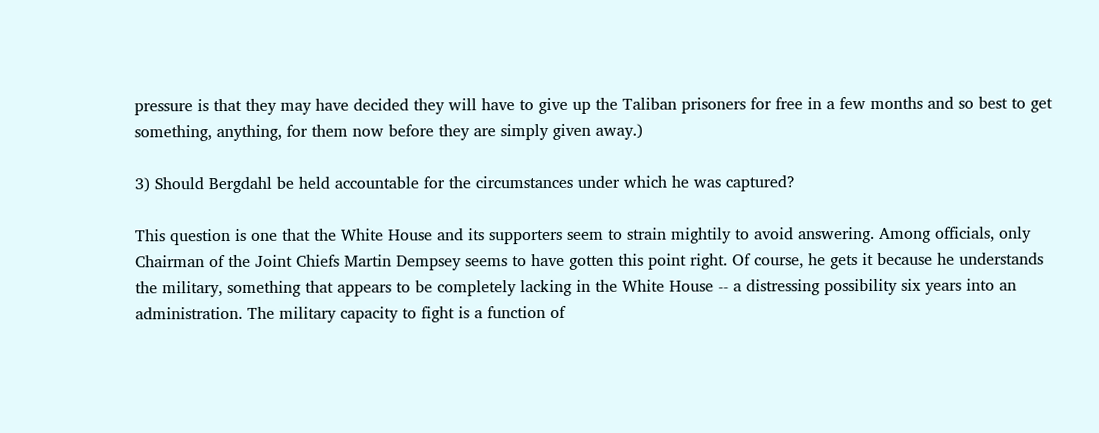pressure is that they may have decided they will have to give up the Taliban prisoners for free in a few months and so best to get something, anything, for them now before they are simply given away.)

3) Should Bergdahl be held accountable for the circumstances under which he was captured?

This question is one that the White House and its supporters seem to strain mightily to avoid answering. Among officials, only Chairman of the Joint Chiefs Martin Dempsey seems to have gotten this point right. Of course, he gets it because he understands the military, something that appears to be completely lacking in the White House -- a distressing possibility six years into an administration. The military capacity to fight is a function of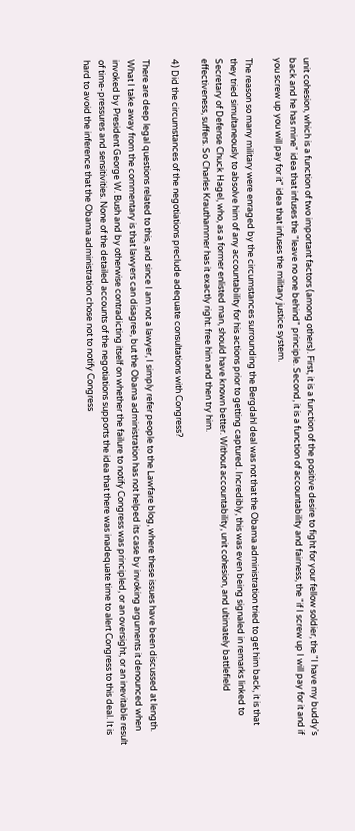unit cohesion, which is a function of two important factors (among others). First, it is a function of the positive desire to fight for your fellow soldier, the "I have my buddy's back and he has mine" idea that infuses the "leave no one behind" principle. Second, it is a function of accountability and fairness, the "if I screw up I will pay for it and if you screw up you will pay for it" idea that infuses the military justice system.

The reason so many military were enraged by the circumstances surrounding the Bergdahl deal was not that the Obama administration tried to get him back, it is that they tried simultaneously to absolve him of any accountability for his actions prior to getting captured. Incredibly, this was even being signaled in remarks linked to Secretary of Defense Chuck Hagel, who, as a former enlisted man, should have known better. Without accountability, unit cohesion, and ultimately battlefield effectiveness, suffers. So Charles Krauthammer has it exactly right: free him and then try him.

4) Did the circumstances of the negotiations preclude adequate consultations with Congress?

There are deep legal questions related to this, and since I am not a lawyer, I simply refer people to the Lawfare blog, where these issues have been discussed at length. What I take away from the commentary is that lawyers can disagree, but the Obama administration has not helped its case by invoking arguments it denounced when invoked by President George W. Bush and by otherwise contradicting itself on whether the failure to notify Congress was principled, or an oversight, or an inevitable result of time-pressures and sensitivities. None of the detailed accounts of the negotiations supports the idea that there was inadequate time to alert Congress to this deal. It is hard to avoid the inference that the Obama administration chose not to notify Congress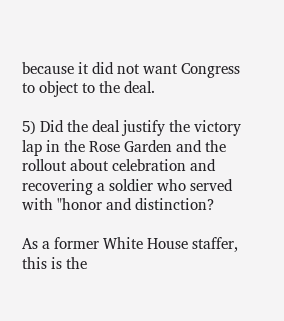because it did not want Congress to object to the deal.

5) Did the deal justify the victory lap in the Rose Garden and the rollout about celebration and recovering a soldier who served with "honor and distinction?

As a former White House staffer, this is the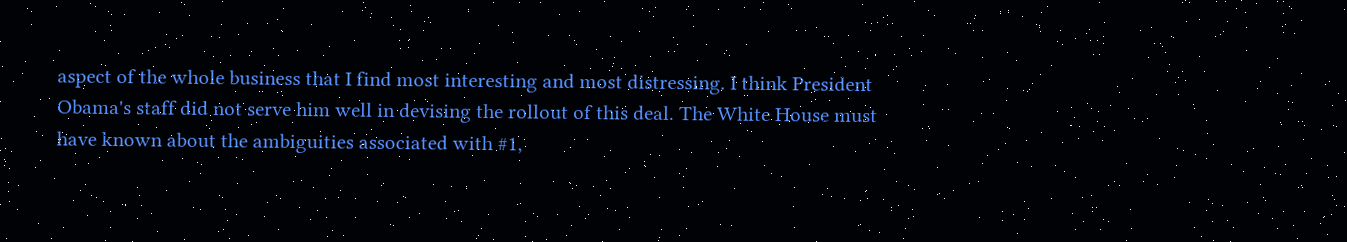aspect of the whole business that I find most interesting and most distressing. I think President Obama's staff did not serve him well in devising the rollout of this deal. The White House must have known about the ambiguities associated with #1,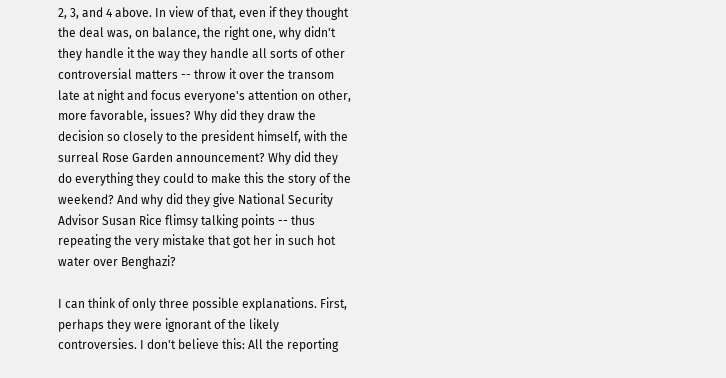2, 3, and 4 above. In view of that, even if they thought the deal was, on balance, the right one, why didn't they handle it the way they handle all sorts of other controversial matters -- throw it over the transom late at night and focus everyone's attention on other, more favorable, issues? Why did they draw the decision so closely to the president himself, with the surreal Rose Garden announcement? Why did they do everything they could to make this the story of the weekend? And why did they give National Security Advisor Susan Rice flimsy talking points -- thus repeating the very mistake that got her in such hot water over Benghazi?

I can think of only three possible explanations. First, perhaps they were ignorant of the likely controversies. I don't believe this: All the reporting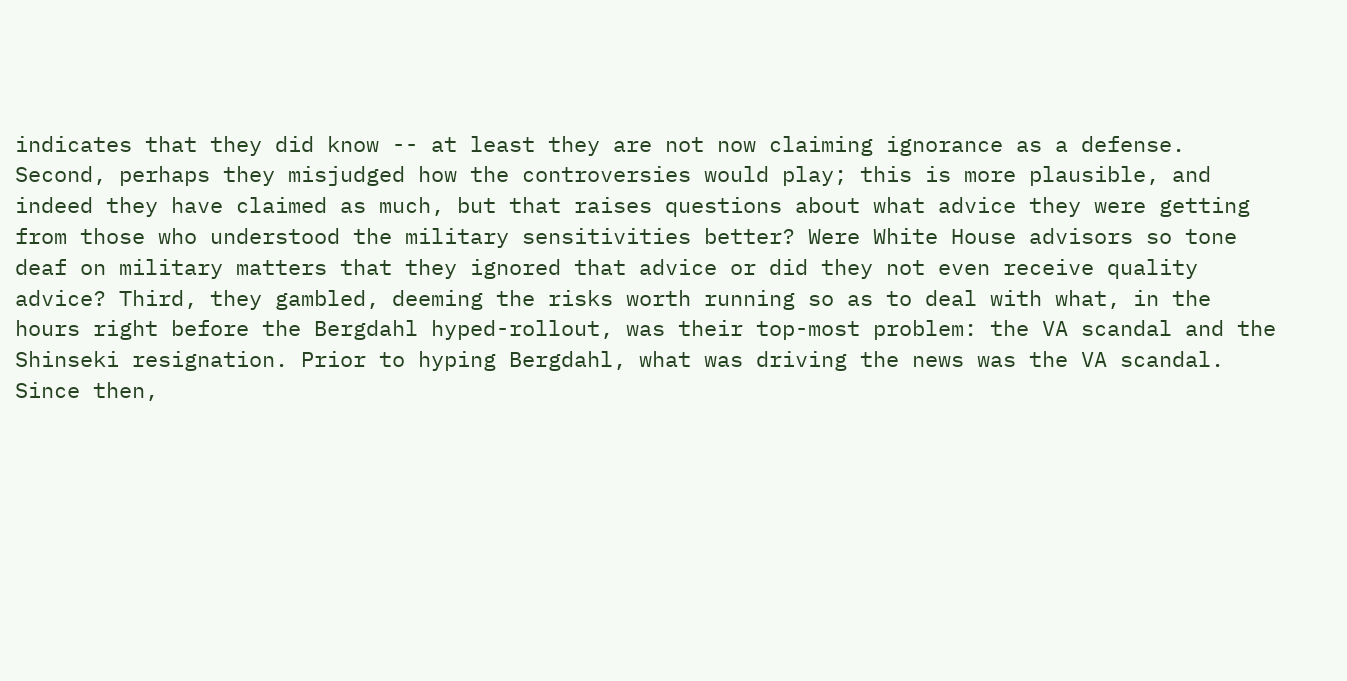indicates that they did know -- at least they are not now claiming ignorance as a defense. Second, perhaps they misjudged how the controversies would play; this is more plausible, and indeed they have claimed as much, but that raises questions about what advice they were getting from those who understood the military sensitivities better? Were White House advisors so tone deaf on military matters that they ignored that advice or did they not even receive quality advice? Third, they gambled, deeming the risks worth running so as to deal with what, in the hours right before the Bergdahl hyped-rollout, was their top-most problem: the VA scandal and the Shinseki resignation. Prior to hyping Bergdahl, what was driving the news was the VA scandal. Since then,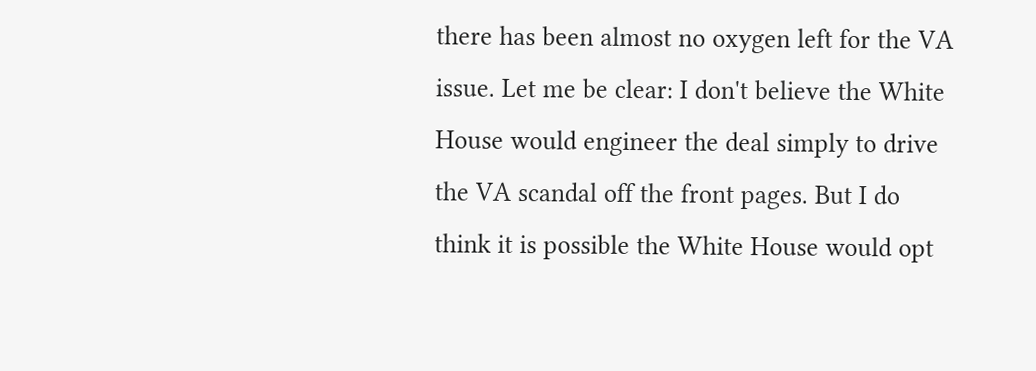there has been almost no oxygen left for the VA issue. Let me be clear: I don't believe the White House would engineer the deal simply to drive the VA scandal off the front pages. But I do think it is possible the White House would opt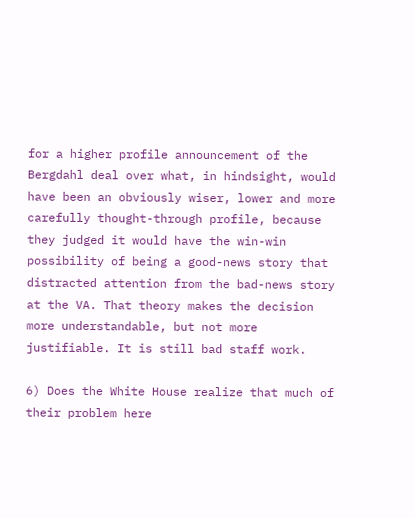for a higher profile announcement of the Bergdahl deal over what, in hindsight, would have been an obviously wiser, lower and more carefully thought-through profile, because they judged it would have the win-win possibility of being a good-news story that distracted attention from the bad-news story at the VA. That theory makes the decision more understandable, but not more justifiable. It is still bad staff work.

6) Does the White House realize that much of their problem here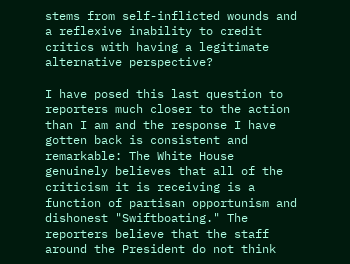stems from self-inflicted wounds and a reflexive inability to credit critics with having a legitimate alternative perspective?

I have posed this last question to reporters much closer to the action than I am and the response I have gotten back is consistent and remarkable: The White House genuinely believes that all of the criticism it is receiving is a function of partisan opportunism and dishonest "Swiftboating." The reporters believe that the staff around the President do not think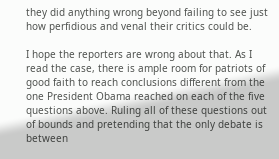they did anything wrong beyond failing to see just how perfidious and venal their critics could be.

I hope the reporters are wrong about that. As I read the case, there is ample room for patriots of good faith to reach conclusions different from the one President Obama reached on each of the five questions above. Ruling all of these questions out of bounds and pretending that the only debate is between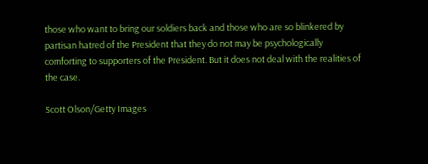those who want to bring our soldiers back and those who are so blinkered by partisan hatred of the President that they do not may be psychologically comforting to supporters of the President. But it does not deal with the realities of the case.

Scott Olson/Getty Images